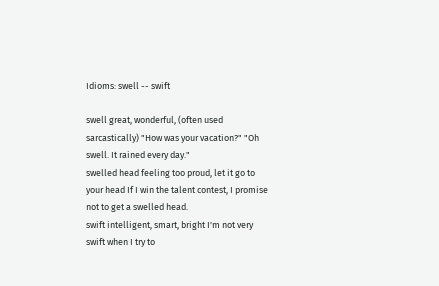Idioms: swell -- swift

swell great, wonderful, (often used sarcastically) "How was your vacation?" "Oh swell. It rained every day."
swelled head feeling too proud, let it go to your head If I win the talent contest, I promise not to get a swelled head.
swift intelligent, smart, bright I'm not very swift when I try to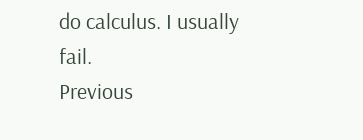do calculus. I usually fail.
Previous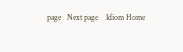page   Next page    Idiom Home